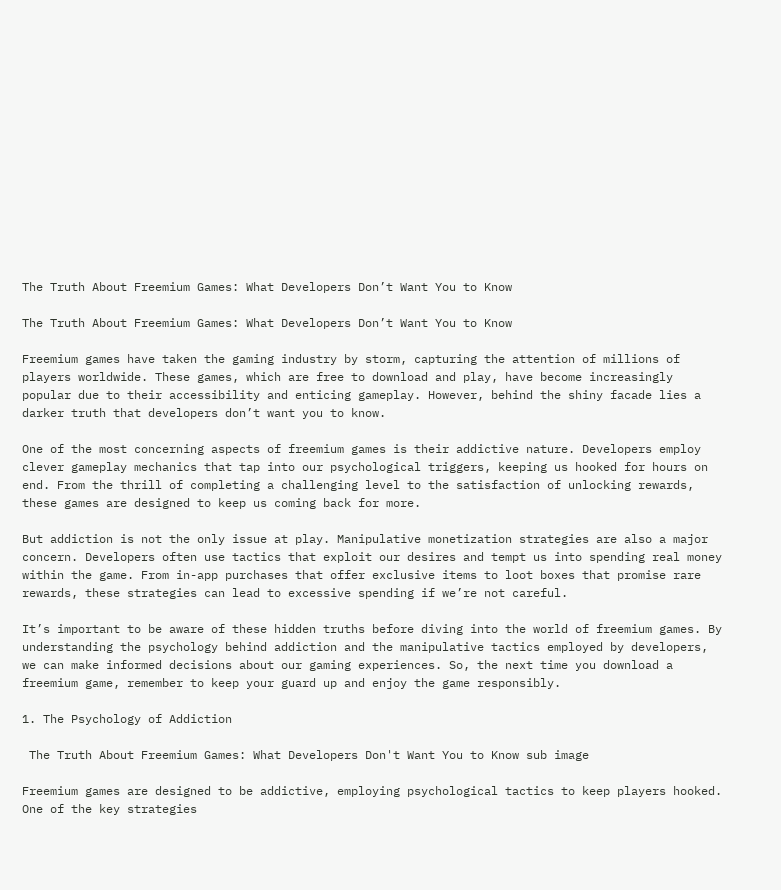The Truth About Freemium Games: What Developers Don’t Want You to Know

The Truth About Freemium Games: What Developers Don’t Want You to Know

Freemium games have taken the gaming industry by storm, capturing the attention of millions of players worldwide. These games, which are free to download and play, have become increasingly popular due to their accessibility and enticing gameplay. However, behind the shiny facade lies a darker truth that developers don’t want you to know.

One of the most concerning aspects of freemium games is their addictive nature. Developers employ clever gameplay mechanics that tap into our psychological triggers, keeping us hooked for hours on end. From the thrill of completing a challenging level to the satisfaction of unlocking rewards, these games are designed to keep us coming back for more.

But addiction is not the only issue at play. Manipulative monetization strategies are also a major concern. Developers often use tactics that exploit our desires and tempt us into spending real money within the game. From in-app purchases that offer exclusive items to loot boxes that promise rare rewards, these strategies can lead to excessive spending if we’re not careful.

It’s important to be aware of these hidden truths before diving into the world of freemium games. By understanding the psychology behind addiction and the manipulative tactics employed by developers, we can make informed decisions about our gaming experiences. So, the next time you download a freemium game, remember to keep your guard up and enjoy the game responsibly.

1. The Psychology of Addiction

 The Truth About Freemium Games: What Developers Don't Want You to Know sub image

Freemium games are designed to be addictive, employing psychological tactics to keep players hooked. One of the key strategies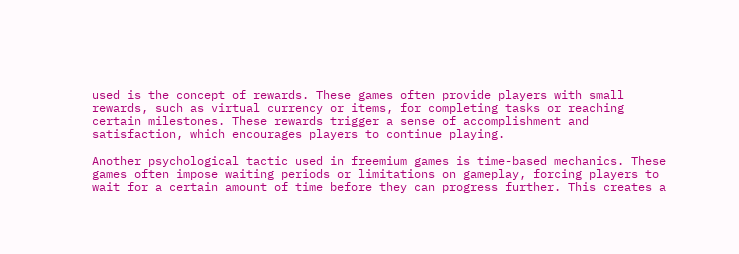used is the concept of rewards. These games often provide players with small rewards, such as virtual currency or items, for completing tasks or reaching certain milestones. These rewards trigger a sense of accomplishment and satisfaction, which encourages players to continue playing.

Another psychological tactic used in freemium games is time-based mechanics. These games often impose waiting periods or limitations on gameplay, forcing players to wait for a certain amount of time before they can progress further. This creates a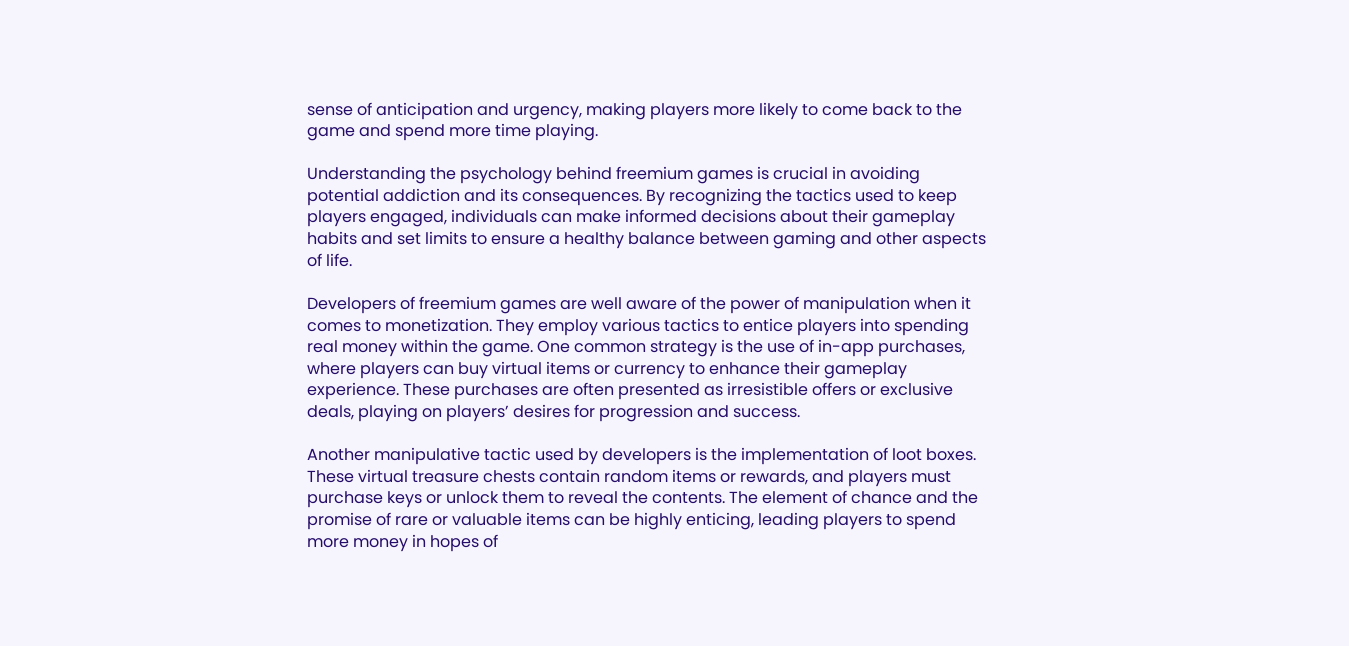sense of anticipation and urgency, making players more likely to come back to the game and spend more time playing.

Understanding the psychology behind freemium games is crucial in avoiding potential addiction and its consequences. By recognizing the tactics used to keep players engaged, individuals can make informed decisions about their gameplay habits and set limits to ensure a healthy balance between gaming and other aspects of life.

Developers of freemium games are well aware of the power of manipulation when it comes to monetization. They employ various tactics to entice players into spending real money within the game. One common strategy is the use of in-app purchases, where players can buy virtual items or currency to enhance their gameplay experience. These purchases are often presented as irresistible offers or exclusive deals, playing on players’ desires for progression and success.

Another manipulative tactic used by developers is the implementation of loot boxes. These virtual treasure chests contain random items or rewards, and players must purchase keys or unlock them to reveal the contents. The element of chance and the promise of rare or valuable items can be highly enticing, leading players to spend more money in hopes of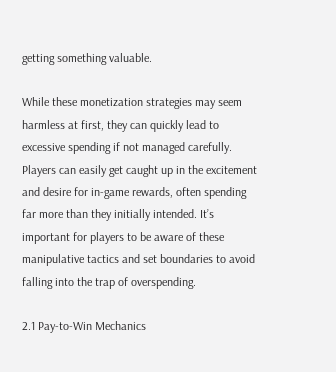getting something valuable.

While these monetization strategies may seem harmless at first, they can quickly lead to excessive spending if not managed carefully. Players can easily get caught up in the excitement and desire for in-game rewards, often spending far more than they initially intended. It’s important for players to be aware of these manipulative tactics and set boundaries to avoid falling into the trap of overspending.

2.1 Pay-to-Win Mechanics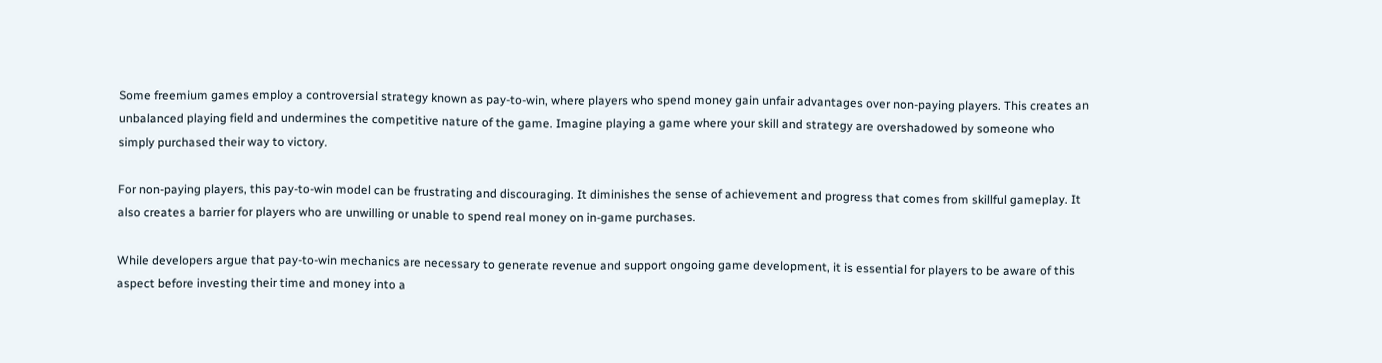Some freemium games employ a controversial strategy known as pay-to-win, where players who spend money gain unfair advantages over non-paying players. This creates an unbalanced playing field and undermines the competitive nature of the game. Imagine playing a game where your skill and strategy are overshadowed by someone who simply purchased their way to victory.

For non-paying players, this pay-to-win model can be frustrating and discouraging. It diminishes the sense of achievement and progress that comes from skillful gameplay. It also creates a barrier for players who are unwilling or unable to spend real money on in-game purchases.

While developers argue that pay-to-win mechanics are necessary to generate revenue and support ongoing game development, it is essential for players to be aware of this aspect before investing their time and money into a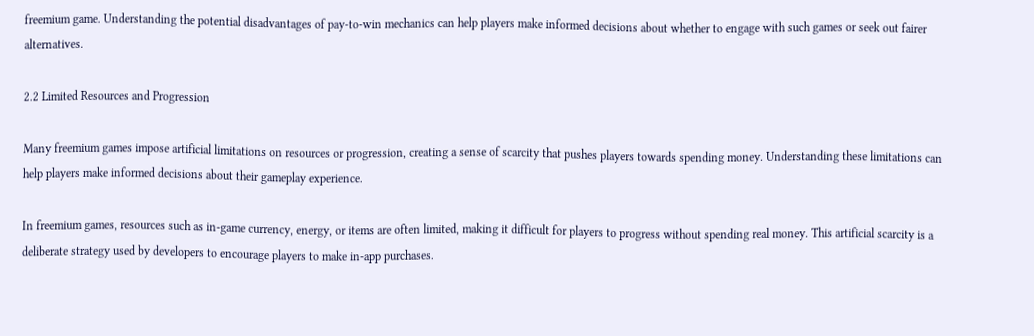freemium game. Understanding the potential disadvantages of pay-to-win mechanics can help players make informed decisions about whether to engage with such games or seek out fairer alternatives.

2.2 Limited Resources and Progression

Many freemium games impose artificial limitations on resources or progression, creating a sense of scarcity that pushes players towards spending money. Understanding these limitations can help players make informed decisions about their gameplay experience.

In freemium games, resources such as in-game currency, energy, or items are often limited, making it difficult for players to progress without spending real money. This artificial scarcity is a deliberate strategy used by developers to encourage players to make in-app purchases.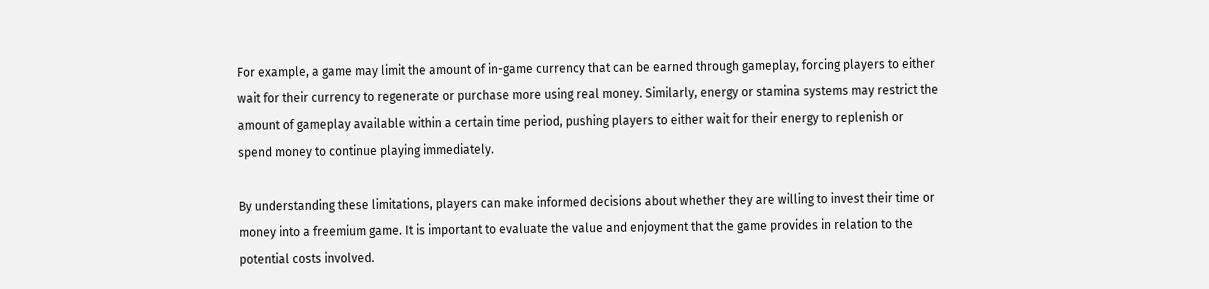For example, a game may limit the amount of in-game currency that can be earned through gameplay, forcing players to either wait for their currency to regenerate or purchase more using real money. Similarly, energy or stamina systems may restrict the amount of gameplay available within a certain time period, pushing players to either wait for their energy to replenish or spend money to continue playing immediately.

By understanding these limitations, players can make informed decisions about whether they are willing to invest their time or money into a freemium game. It is important to evaluate the value and enjoyment that the game provides in relation to the potential costs involved.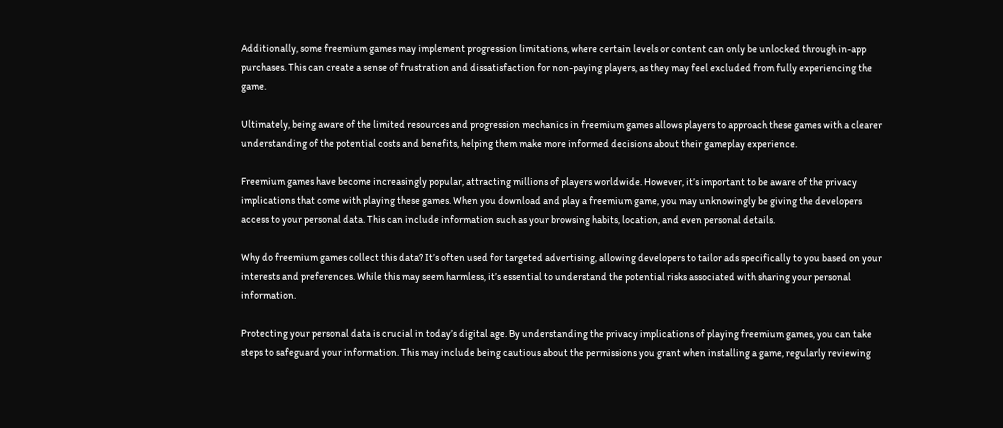Additionally, some freemium games may implement progression limitations, where certain levels or content can only be unlocked through in-app purchases. This can create a sense of frustration and dissatisfaction for non-paying players, as they may feel excluded from fully experiencing the game.

Ultimately, being aware of the limited resources and progression mechanics in freemium games allows players to approach these games with a clearer understanding of the potential costs and benefits, helping them make more informed decisions about their gameplay experience.

Freemium games have become increasingly popular, attracting millions of players worldwide. However, it’s important to be aware of the privacy implications that come with playing these games. When you download and play a freemium game, you may unknowingly be giving the developers access to your personal data. This can include information such as your browsing habits, location, and even personal details.

Why do freemium games collect this data? It’s often used for targeted advertising, allowing developers to tailor ads specifically to you based on your interests and preferences. While this may seem harmless, it’s essential to understand the potential risks associated with sharing your personal information.

Protecting your personal data is crucial in today’s digital age. By understanding the privacy implications of playing freemium games, you can take steps to safeguard your information. This may include being cautious about the permissions you grant when installing a game, regularly reviewing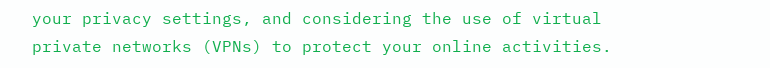your privacy settings, and considering the use of virtual private networks (VPNs) to protect your online activities.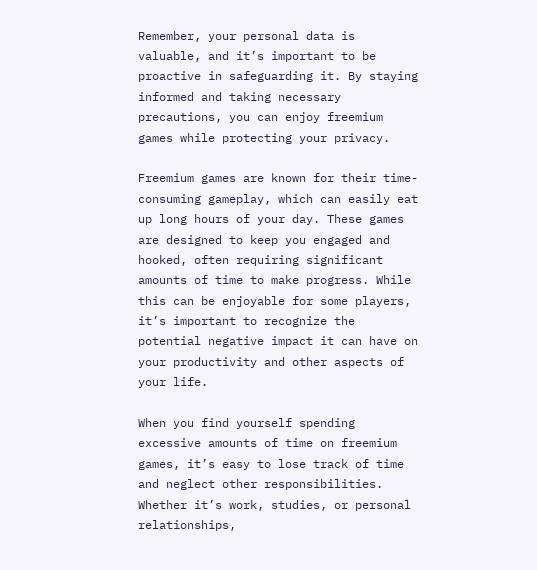Remember, your personal data is valuable, and it’s important to be proactive in safeguarding it. By staying informed and taking necessary precautions, you can enjoy freemium games while protecting your privacy.

Freemium games are known for their time-consuming gameplay, which can easily eat up long hours of your day. These games are designed to keep you engaged and hooked, often requiring significant amounts of time to make progress. While this can be enjoyable for some players, it’s important to recognize the potential negative impact it can have on your productivity and other aspects of your life.

When you find yourself spending excessive amounts of time on freemium games, it’s easy to lose track of time and neglect other responsibilities. Whether it’s work, studies, or personal relationships,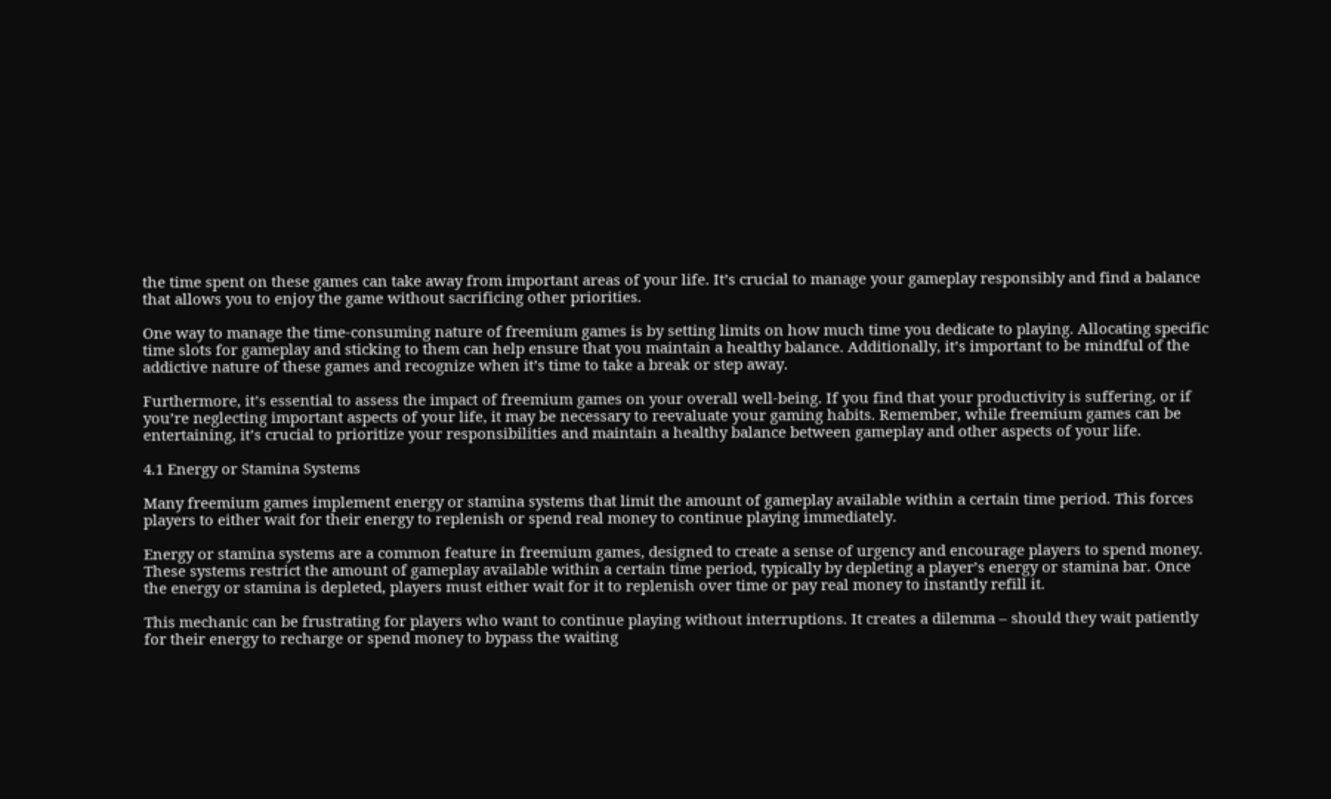the time spent on these games can take away from important areas of your life. It’s crucial to manage your gameplay responsibly and find a balance that allows you to enjoy the game without sacrificing other priorities.

One way to manage the time-consuming nature of freemium games is by setting limits on how much time you dedicate to playing. Allocating specific time slots for gameplay and sticking to them can help ensure that you maintain a healthy balance. Additionally, it’s important to be mindful of the addictive nature of these games and recognize when it’s time to take a break or step away.

Furthermore, it’s essential to assess the impact of freemium games on your overall well-being. If you find that your productivity is suffering, or if you’re neglecting important aspects of your life, it may be necessary to reevaluate your gaming habits. Remember, while freemium games can be entertaining, it’s crucial to prioritize your responsibilities and maintain a healthy balance between gameplay and other aspects of your life.

4.1 Energy or Stamina Systems

Many freemium games implement energy or stamina systems that limit the amount of gameplay available within a certain time period. This forces players to either wait for their energy to replenish or spend real money to continue playing immediately.

Energy or stamina systems are a common feature in freemium games, designed to create a sense of urgency and encourage players to spend money. These systems restrict the amount of gameplay available within a certain time period, typically by depleting a player’s energy or stamina bar. Once the energy or stamina is depleted, players must either wait for it to replenish over time or pay real money to instantly refill it.

This mechanic can be frustrating for players who want to continue playing without interruptions. It creates a dilemma – should they wait patiently for their energy to recharge or spend money to bypass the waiting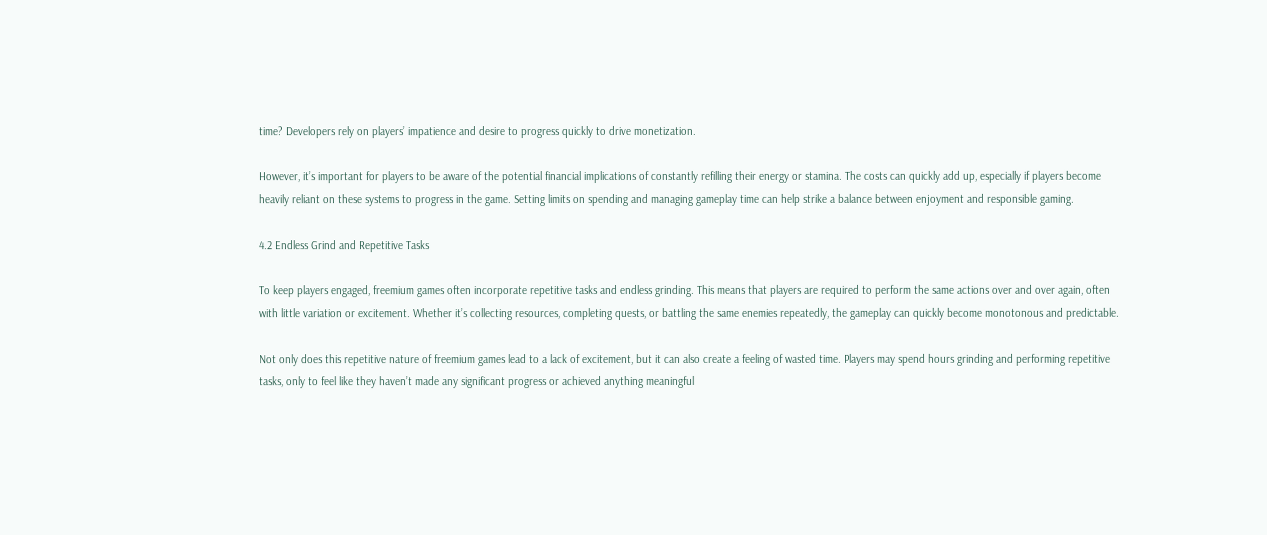time? Developers rely on players’ impatience and desire to progress quickly to drive monetization.

However, it’s important for players to be aware of the potential financial implications of constantly refilling their energy or stamina. The costs can quickly add up, especially if players become heavily reliant on these systems to progress in the game. Setting limits on spending and managing gameplay time can help strike a balance between enjoyment and responsible gaming.

4.2 Endless Grind and Repetitive Tasks

To keep players engaged, freemium games often incorporate repetitive tasks and endless grinding. This means that players are required to perform the same actions over and over again, often with little variation or excitement. Whether it’s collecting resources, completing quests, or battling the same enemies repeatedly, the gameplay can quickly become monotonous and predictable.

Not only does this repetitive nature of freemium games lead to a lack of excitement, but it can also create a feeling of wasted time. Players may spend hours grinding and performing repetitive tasks, only to feel like they haven’t made any significant progress or achieved anything meaningful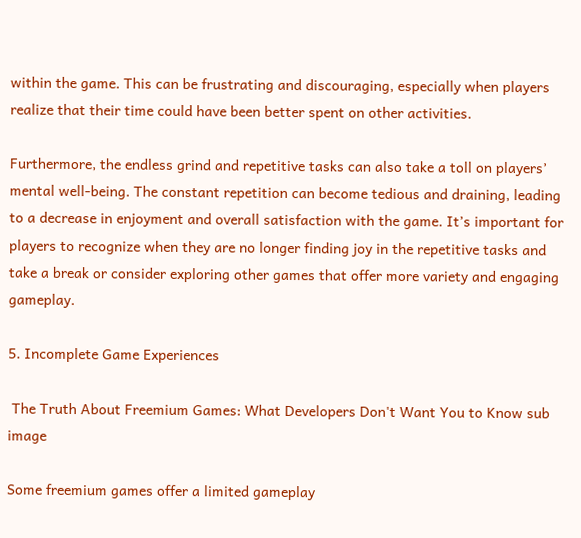within the game. This can be frustrating and discouraging, especially when players realize that their time could have been better spent on other activities.

Furthermore, the endless grind and repetitive tasks can also take a toll on players’ mental well-being. The constant repetition can become tedious and draining, leading to a decrease in enjoyment and overall satisfaction with the game. It’s important for players to recognize when they are no longer finding joy in the repetitive tasks and take a break or consider exploring other games that offer more variety and engaging gameplay.

5. Incomplete Game Experiences

 The Truth About Freemium Games: What Developers Don't Want You to Know sub image

Some freemium games offer a limited gameplay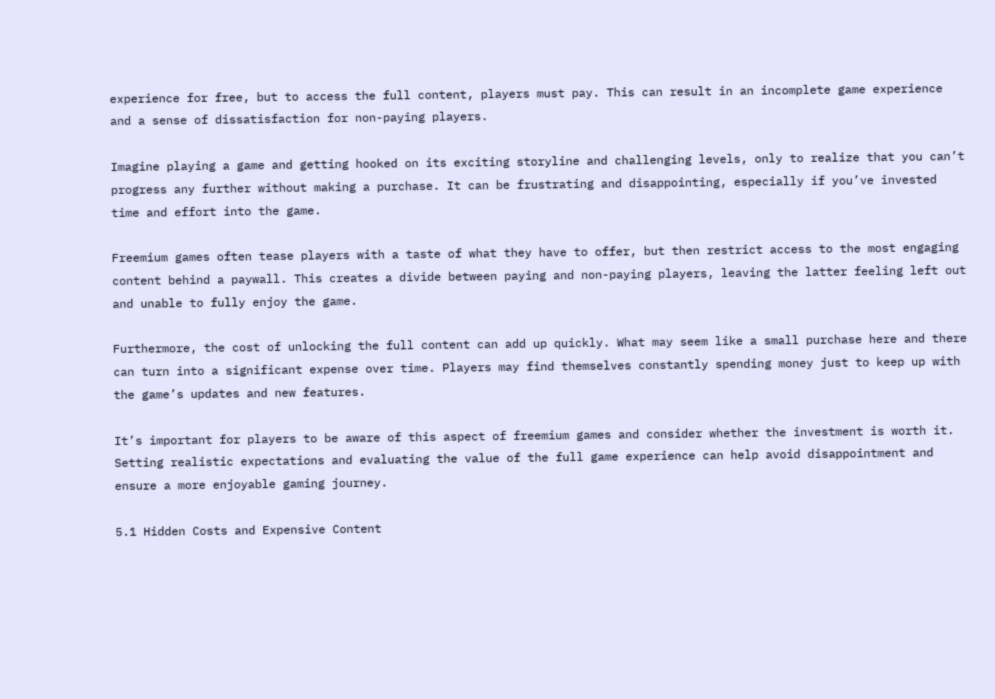experience for free, but to access the full content, players must pay. This can result in an incomplete game experience and a sense of dissatisfaction for non-paying players.

Imagine playing a game and getting hooked on its exciting storyline and challenging levels, only to realize that you can’t progress any further without making a purchase. It can be frustrating and disappointing, especially if you’ve invested time and effort into the game.

Freemium games often tease players with a taste of what they have to offer, but then restrict access to the most engaging content behind a paywall. This creates a divide between paying and non-paying players, leaving the latter feeling left out and unable to fully enjoy the game.

Furthermore, the cost of unlocking the full content can add up quickly. What may seem like a small purchase here and there can turn into a significant expense over time. Players may find themselves constantly spending money just to keep up with the game’s updates and new features.

It’s important for players to be aware of this aspect of freemium games and consider whether the investment is worth it. Setting realistic expectations and evaluating the value of the full game experience can help avoid disappointment and ensure a more enjoyable gaming journey.

5.1 Hidden Costs and Expensive Content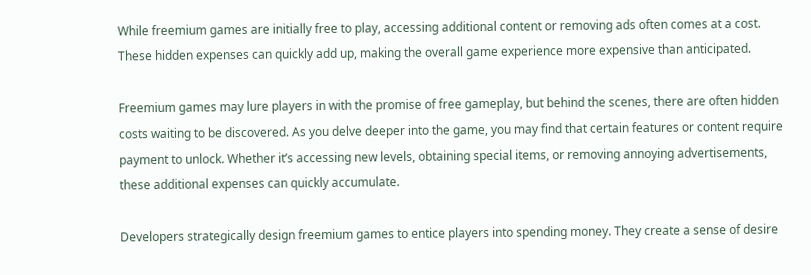While freemium games are initially free to play, accessing additional content or removing ads often comes at a cost. These hidden expenses can quickly add up, making the overall game experience more expensive than anticipated.

Freemium games may lure players in with the promise of free gameplay, but behind the scenes, there are often hidden costs waiting to be discovered. As you delve deeper into the game, you may find that certain features or content require payment to unlock. Whether it’s accessing new levels, obtaining special items, or removing annoying advertisements, these additional expenses can quickly accumulate.

Developers strategically design freemium games to entice players into spending money. They create a sense of desire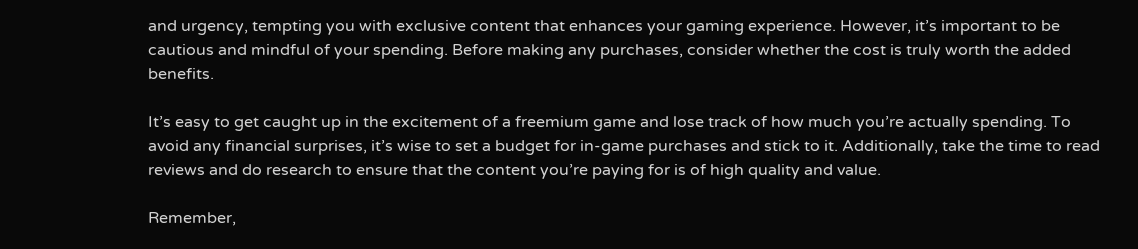and urgency, tempting you with exclusive content that enhances your gaming experience. However, it’s important to be cautious and mindful of your spending. Before making any purchases, consider whether the cost is truly worth the added benefits.

It’s easy to get caught up in the excitement of a freemium game and lose track of how much you’re actually spending. To avoid any financial surprises, it’s wise to set a budget for in-game purchases and stick to it. Additionally, take the time to read reviews and do research to ensure that the content you’re paying for is of high quality and value.

Remember,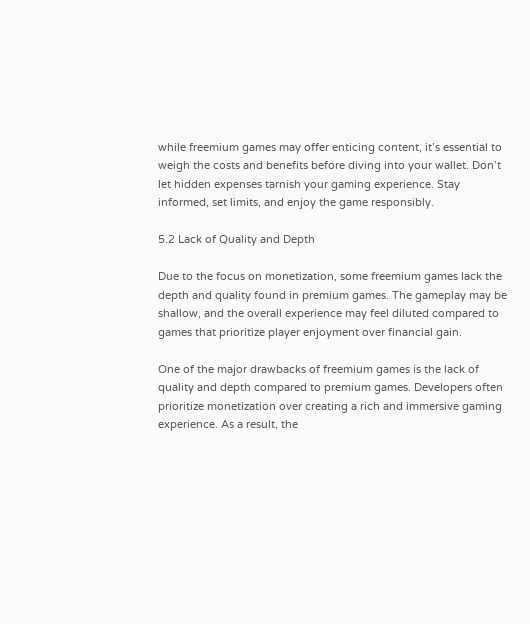while freemium games may offer enticing content, it’s essential to weigh the costs and benefits before diving into your wallet. Don’t let hidden expenses tarnish your gaming experience. Stay informed, set limits, and enjoy the game responsibly.

5.2 Lack of Quality and Depth

Due to the focus on monetization, some freemium games lack the depth and quality found in premium games. The gameplay may be shallow, and the overall experience may feel diluted compared to games that prioritize player enjoyment over financial gain.

One of the major drawbacks of freemium games is the lack of quality and depth compared to premium games. Developers often prioritize monetization over creating a rich and immersive gaming experience. As a result, the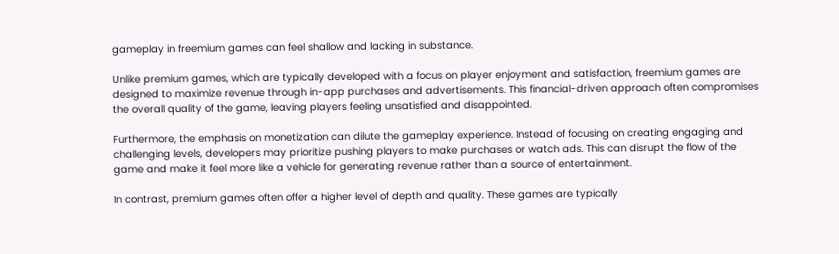gameplay in freemium games can feel shallow and lacking in substance.

Unlike premium games, which are typically developed with a focus on player enjoyment and satisfaction, freemium games are designed to maximize revenue through in-app purchases and advertisements. This financial-driven approach often compromises the overall quality of the game, leaving players feeling unsatisfied and disappointed.

Furthermore, the emphasis on monetization can dilute the gameplay experience. Instead of focusing on creating engaging and challenging levels, developers may prioritize pushing players to make purchases or watch ads. This can disrupt the flow of the game and make it feel more like a vehicle for generating revenue rather than a source of entertainment.

In contrast, premium games often offer a higher level of depth and quality. These games are typically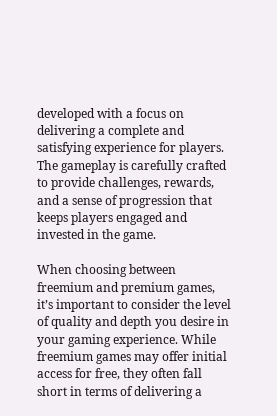developed with a focus on delivering a complete and satisfying experience for players. The gameplay is carefully crafted to provide challenges, rewards, and a sense of progression that keeps players engaged and invested in the game.

When choosing between freemium and premium games, it’s important to consider the level of quality and depth you desire in your gaming experience. While freemium games may offer initial access for free, they often fall short in terms of delivering a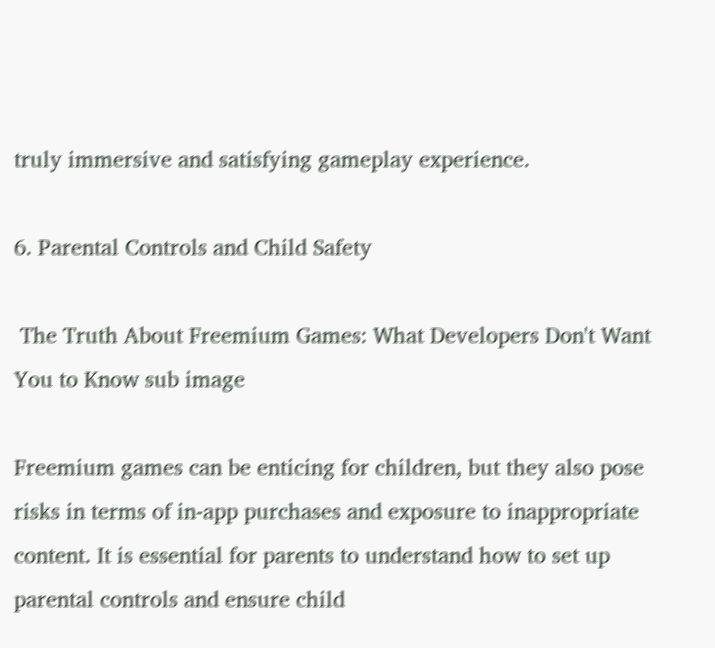truly immersive and satisfying gameplay experience.

6. Parental Controls and Child Safety

 The Truth About Freemium Games: What Developers Don't Want You to Know sub image

Freemium games can be enticing for children, but they also pose risks in terms of in-app purchases and exposure to inappropriate content. It is essential for parents to understand how to set up parental controls and ensure child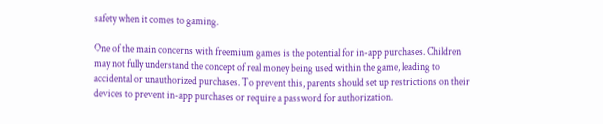safety when it comes to gaming.

One of the main concerns with freemium games is the potential for in-app purchases. Children may not fully understand the concept of real money being used within the game, leading to accidental or unauthorized purchases. To prevent this, parents should set up restrictions on their devices to prevent in-app purchases or require a password for authorization.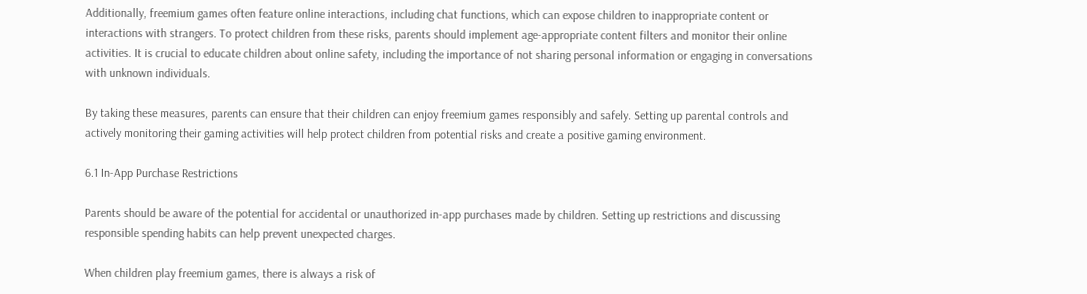Additionally, freemium games often feature online interactions, including chat functions, which can expose children to inappropriate content or interactions with strangers. To protect children from these risks, parents should implement age-appropriate content filters and monitor their online activities. It is crucial to educate children about online safety, including the importance of not sharing personal information or engaging in conversations with unknown individuals.

By taking these measures, parents can ensure that their children can enjoy freemium games responsibly and safely. Setting up parental controls and actively monitoring their gaming activities will help protect children from potential risks and create a positive gaming environment.

6.1 In-App Purchase Restrictions

Parents should be aware of the potential for accidental or unauthorized in-app purchases made by children. Setting up restrictions and discussing responsible spending habits can help prevent unexpected charges.

When children play freemium games, there is always a risk of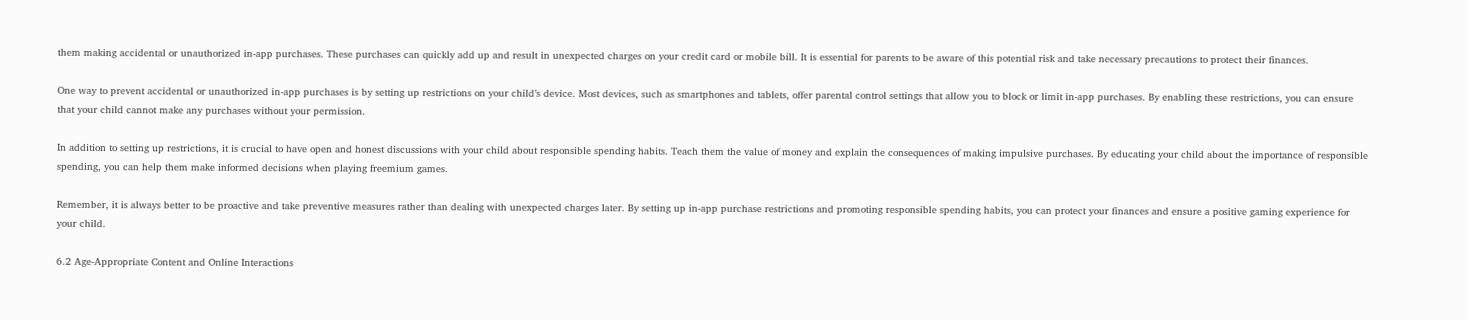them making accidental or unauthorized in-app purchases. These purchases can quickly add up and result in unexpected charges on your credit card or mobile bill. It is essential for parents to be aware of this potential risk and take necessary precautions to protect their finances.

One way to prevent accidental or unauthorized in-app purchases is by setting up restrictions on your child’s device. Most devices, such as smartphones and tablets, offer parental control settings that allow you to block or limit in-app purchases. By enabling these restrictions, you can ensure that your child cannot make any purchases without your permission.

In addition to setting up restrictions, it is crucial to have open and honest discussions with your child about responsible spending habits. Teach them the value of money and explain the consequences of making impulsive purchases. By educating your child about the importance of responsible spending, you can help them make informed decisions when playing freemium games.

Remember, it is always better to be proactive and take preventive measures rather than dealing with unexpected charges later. By setting up in-app purchase restrictions and promoting responsible spending habits, you can protect your finances and ensure a positive gaming experience for your child.

6.2 Age-Appropriate Content and Online Interactions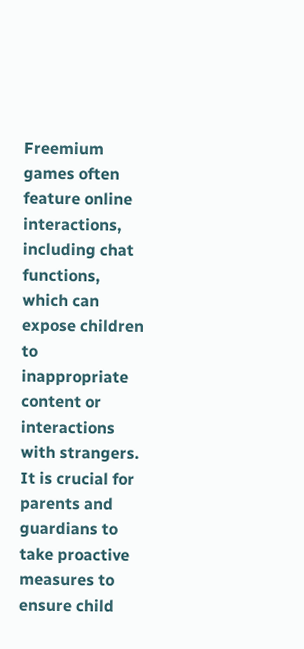Freemium games often feature online interactions, including chat functions, which can expose children to inappropriate content or interactions with strangers. It is crucial for parents and guardians to take proactive measures to ensure child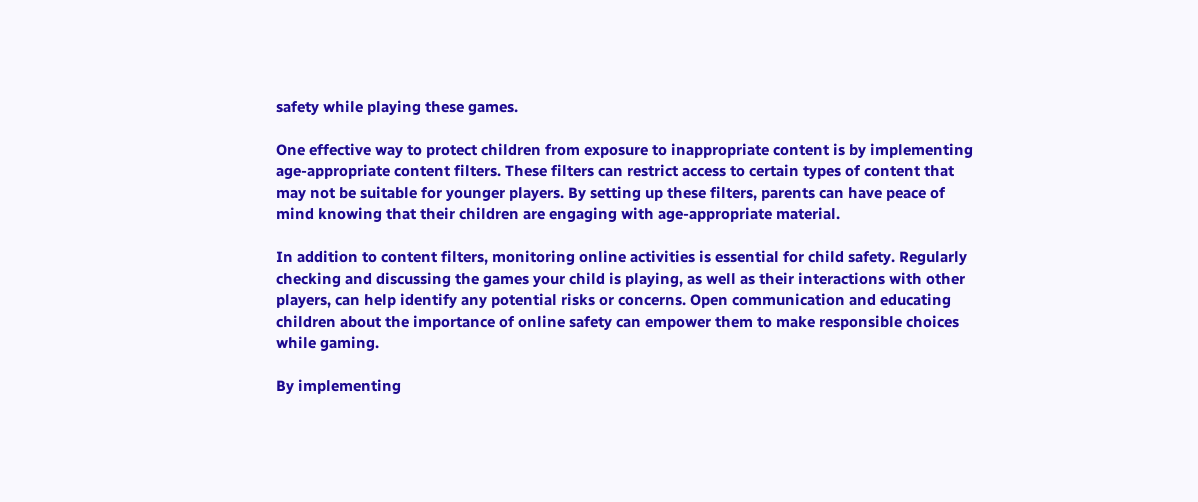safety while playing these games.

One effective way to protect children from exposure to inappropriate content is by implementing age-appropriate content filters. These filters can restrict access to certain types of content that may not be suitable for younger players. By setting up these filters, parents can have peace of mind knowing that their children are engaging with age-appropriate material.

In addition to content filters, monitoring online activities is essential for child safety. Regularly checking and discussing the games your child is playing, as well as their interactions with other players, can help identify any potential risks or concerns. Open communication and educating children about the importance of online safety can empower them to make responsible choices while gaming.

By implementing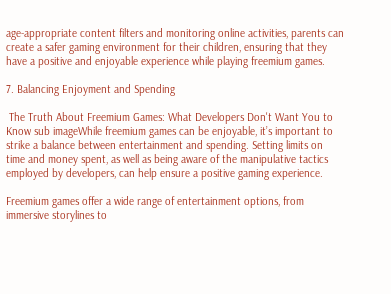age-appropriate content filters and monitoring online activities, parents can create a safer gaming environment for their children, ensuring that they have a positive and enjoyable experience while playing freemium games.

7. Balancing Enjoyment and Spending

 The Truth About Freemium Games: What Developers Don't Want You to Know sub imageWhile freemium games can be enjoyable, it’s important to strike a balance between entertainment and spending. Setting limits on time and money spent, as well as being aware of the manipulative tactics employed by developers, can help ensure a positive gaming experience.

Freemium games offer a wide range of entertainment options, from immersive storylines to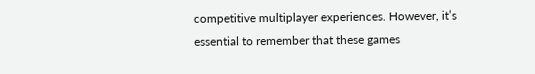competitive multiplayer experiences. However, it’s essential to remember that these games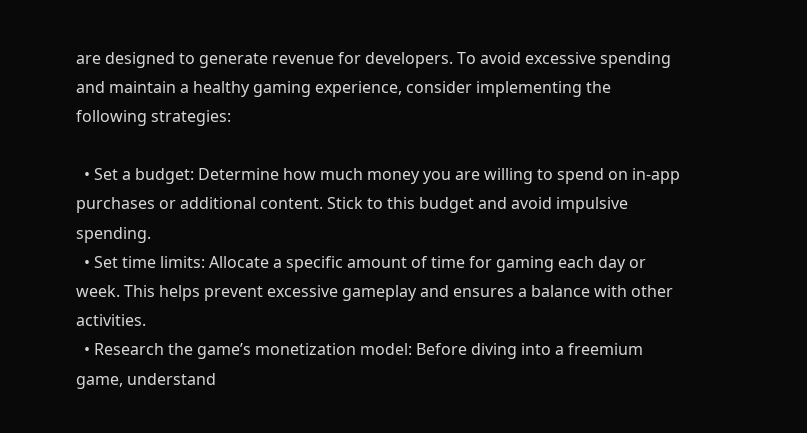are designed to generate revenue for developers. To avoid excessive spending and maintain a healthy gaming experience, consider implementing the following strategies:

  • Set a budget: Determine how much money you are willing to spend on in-app purchases or additional content. Stick to this budget and avoid impulsive spending.
  • Set time limits: Allocate a specific amount of time for gaming each day or week. This helps prevent excessive gameplay and ensures a balance with other activities.
  • Research the game’s monetization model: Before diving into a freemium game, understand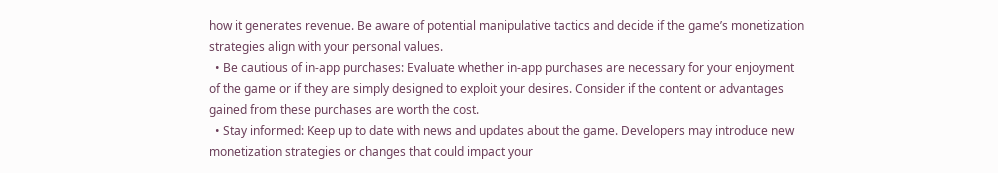how it generates revenue. Be aware of potential manipulative tactics and decide if the game’s monetization strategies align with your personal values.
  • Be cautious of in-app purchases: Evaluate whether in-app purchases are necessary for your enjoyment of the game or if they are simply designed to exploit your desires. Consider if the content or advantages gained from these purchases are worth the cost.
  • Stay informed: Keep up to date with news and updates about the game. Developers may introduce new monetization strategies or changes that could impact your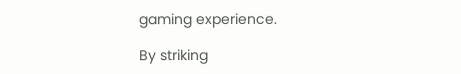gaming experience.

By striking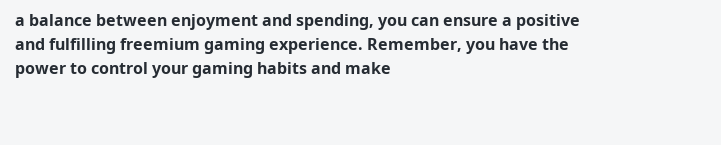a balance between enjoyment and spending, you can ensure a positive and fulfilling freemium gaming experience. Remember, you have the power to control your gaming habits and make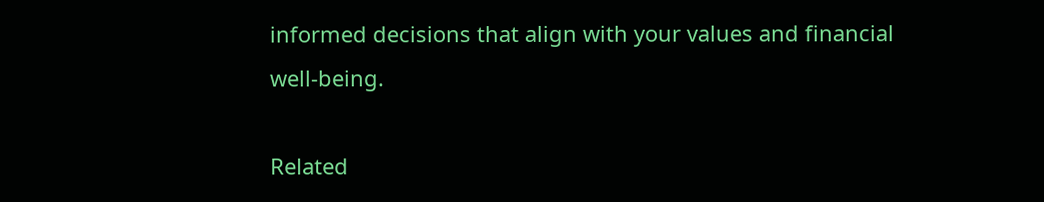informed decisions that align with your values and financial well-being.

Related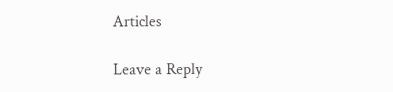Articles

Leave a Reply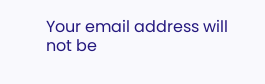Your email address will not be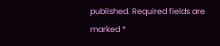published. Required fields are marked *